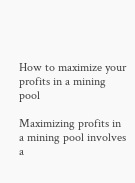How to maximize your profits in a mining pool

Maximizing profits in a mining pool involves a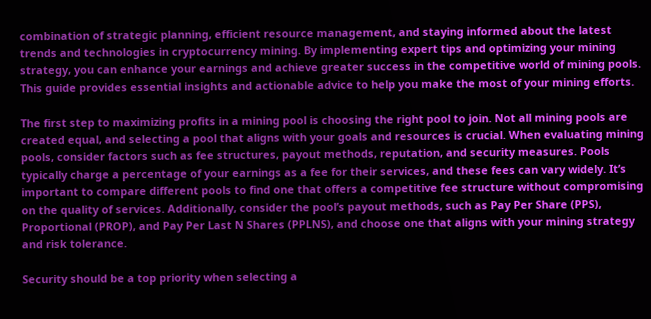combination of strategic planning, efficient resource management, and staying informed about the latest trends and technologies in cryptocurrency mining. By implementing expert tips and optimizing your mining strategy, you can enhance your earnings and achieve greater success in the competitive world of mining pools. This guide provides essential insights and actionable advice to help you make the most of your mining efforts.

The first step to maximizing profits in a mining pool is choosing the right pool to join. Not all mining pools are created equal, and selecting a pool that aligns with your goals and resources is crucial. When evaluating mining pools, consider factors such as fee structures, payout methods, reputation, and security measures. Pools typically charge a percentage of your earnings as a fee for their services, and these fees can vary widely. It’s important to compare different pools to find one that offers a competitive fee structure without compromising on the quality of services. Additionally, consider the pool’s payout methods, such as Pay Per Share (PPS), Proportional (PROP), and Pay Per Last N Shares (PPLNS), and choose one that aligns with your mining strategy and risk tolerance.

Security should be a top priority when selecting a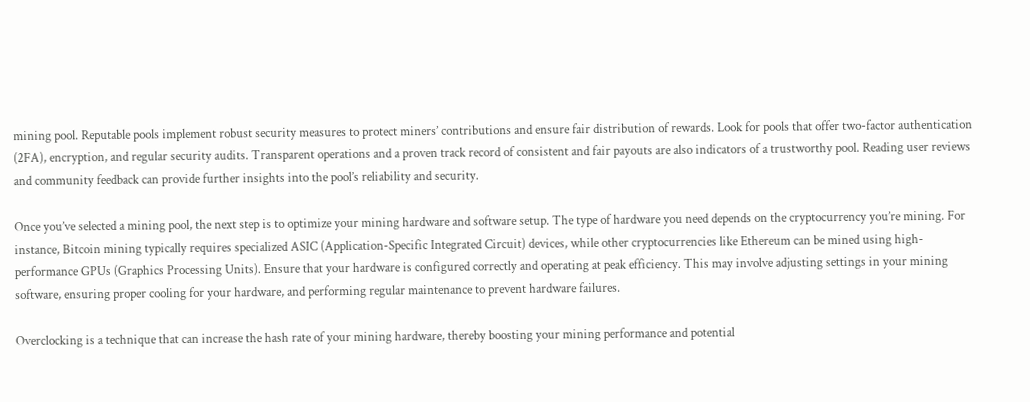mining pool. Reputable pools implement robust security measures to protect miners’ contributions and ensure fair distribution of rewards. Look for pools that offer two-factor authentication (2FA), encryption, and regular security audits. Transparent operations and a proven track record of consistent and fair payouts are also indicators of a trustworthy pool. Reading user reviews and community feedback can provide further insights into the pool’s reliability and security.

Once you’ve selected a mining pool, the next step is to optimize your mining hardware and software setup. The type of hardware you need depends on the cryptocurrency you’re mining. For instance, Bitcoin mining typically requires specialized ASIC (Application-Specific Integrated Circuit) devices, while other cryptocurrencies like Ethereum can be mined using high-performance GPUs (Graphics Processing Units). Ensure that your hardware is configured correctly and operating at peak efficiency. This may involve adjusting settings in your mining software, ensuring proper cooling for your hardware, and performing regular maintenance to prevent hardware failures.

Overclocking is a technique that can increase the hash rate of your mining hardware, thereby boosting your mining performance and potential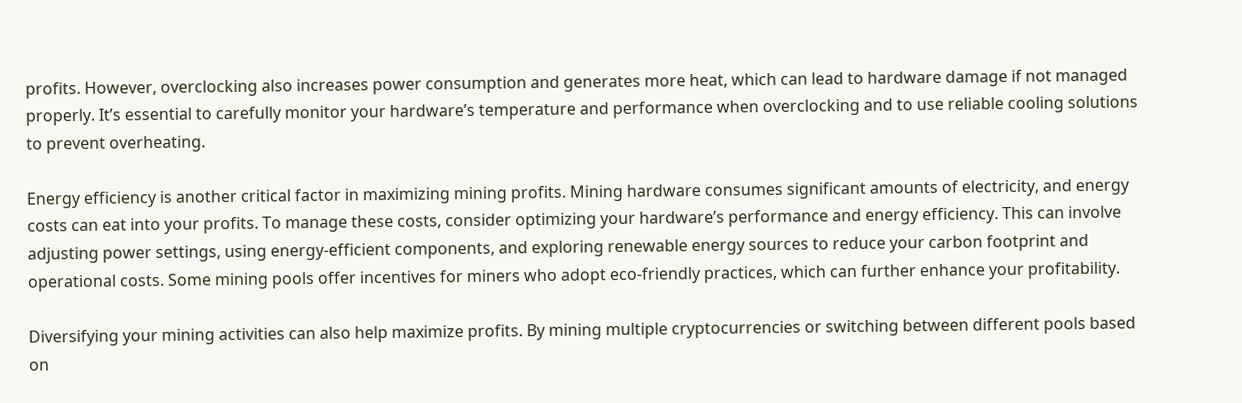profits. However, overclocking also increases power consumption and generates more heat, which can lead to hardware damage if not managed properly. It’s essential to carefully monitor your hardware’s temperature and performance when overclocking and to use reliable cooling solutions to prevent overheating.

Energy efficiency is another critical factor in maximizing mining profits. Mining hardware consumes significant amounts of electricity, and energy costs can eat into your profits. To manage these costs, consider optimizing your hardware’s performance and energy efficiency. This can involve adjusting power settings, using energy-efficient components, and exploring renewable energy sources to reduce your carbon footprint and operational costs. Some mining pools offer incentives for miners who adopt eco-friendly practices, which can further enhance your profitability.

Diversifying your mining activities can also help maximize profits. By mining multiple cryptocurrencies or switching between different pools based on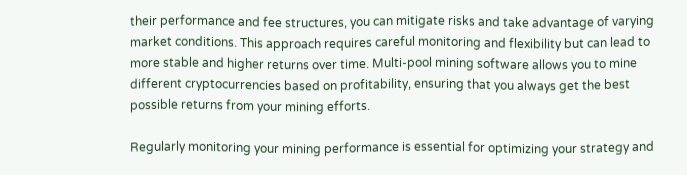their performance and fee structures, you can mitigate risks and take advantage of varying market conditions. This approach requires careful monitoring and flexibility but can lead to more stable and higher returns over time. Multi-pool mining software allows you to mine different cryptocurrencies based on profitability, ensuring that you always get the best possible returns from your mining efforts.

Regularly monitoring your mining performance is essential for optimizing your strategy and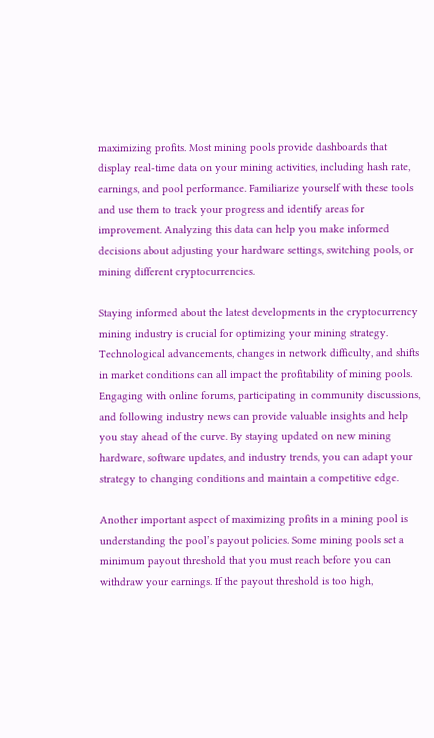maximizing profits. Most mining pools provide dashboards that display real-time data on your mining activities, including hash rate, earnings, and pool performance. Familiarize yourself with these tools and use them to track your progress and identify areas for improvement. Analyzing this data can help you make informed decisions about adjusting your hardware settings, switching pools, or mining different cryptocurrencies.

Staying informed about the latest developments in the cryptocurrency mining industry is crucial for optimizing your mining strategy. Technological advancements, changes in network difficulty, and shifts in market conditions can all impact the profitability of mining pools. Engaging with online forums, participating in community discussions, and following industry news can provide valuable insights and help you stay ahead of the curve. By staying updated on new mining hardware, software updates, and industry trends, you can adapt your strategy to changing conditions and maintain a competitive edge.

Another important aspect of maximizing profits in a mining pool is understanding the pool’s payout policies. Some mining pools set a minimum payout threshold that you must reach before you can withdraw your earnings. If the payout threshold is too high,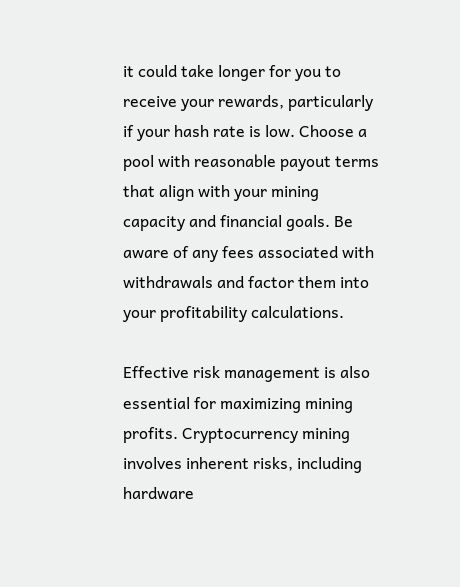it could take longer for you to receive your rewards, particularly if your hash rate is low. Choose a pool with reasonable payout terms that align with your mining capacity and financial goals. Be aware of any fees associated with withdrawals and factor them into your profitability calculations.

Effective risk management is also essential for maximizing mining profits. Cryptocurrency mining involves inherent risks, including hardware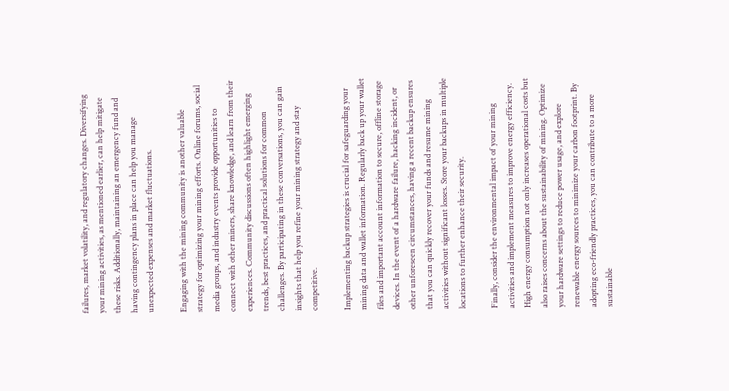failures, market volatility, and regulatory changes. Diversifying your mining activities, as mentioned earlier, can help mitigate these risks. Additionally, maintaining an emergency fund and having contingency plans in place can help you manage unexpected expenses and market fluctuations.

Engaging with the mining community is another valuable strategy for optimizing your mining efforts. Online forums, social media groups, and industry events provide opportunities to connect with other miners, share knowledge, and learn from their experiences. Community discussions often highlight emerging trends, best practices, and practical solutions for common challenges. By participating in these conversations, you can gain insights that help you refine your mining strategy and stay competitive.

Implementing backup strategies is crucial for safeguarding your mining data and wallet information. Regularly back up your wallet files and important account information to secure, offline storage devices. In the event of a hardware failure, hacking incident, or other unforeseen circumstances, having a recent backup ensures that you can quickly recover your funds and resume mining activities without significant losses. Store your backups in multiple locations to further enhance their security.

Finally, consider the environmental impact of your mining activities and implement measures to improve energy efficiency. High energy consumption not only increases operational costs but also raises concerns about the sustainability of mining. Optimize your hardware settings to reduce power usage, and explore renewable energy sources to minimize your carbon footprint. By adopting eco-friendly practices, you can contribute to a more sustainable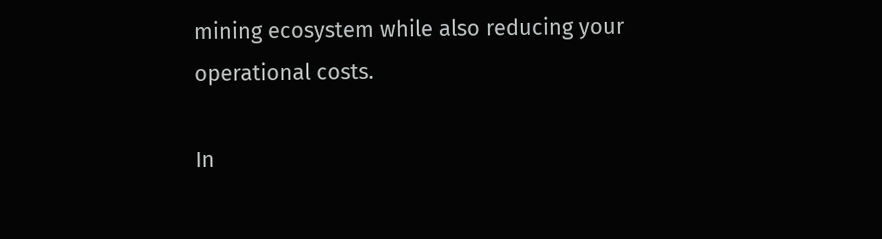mining ecosystem while also reducing your operational costs.

In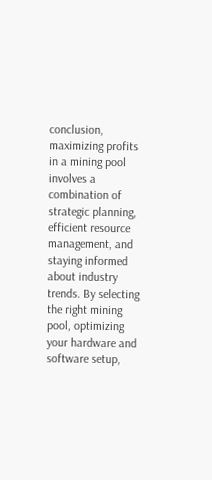conclusion, maximizing profits in a mining pool involves a combination of strategic planning, efficient resource management, and staying informed about industry trends. By selecting the right mining pool, optimizing your hardware and software setup,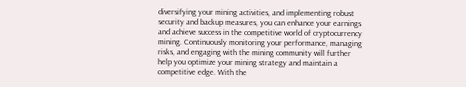diversifying your mining activities, and implementing robust security and backup measures, you can enhance your earnings and achieve success in the competitive world of cryptocurrency mining. Continuously monitoring your performance, managing risks, and engaging with the mining community will further help you optimize your mining strategy and maintain a competitive edge. With the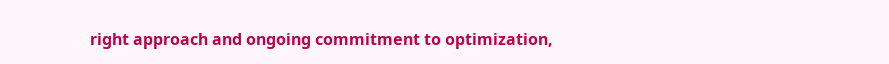right approach and ongoing commitment to optimization,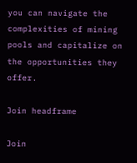you can navigate the complexities of mining pools and capitalize on the opportunities they offer.

Join headframe

Join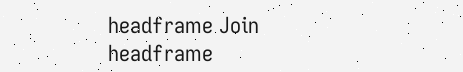headframe Join headframe